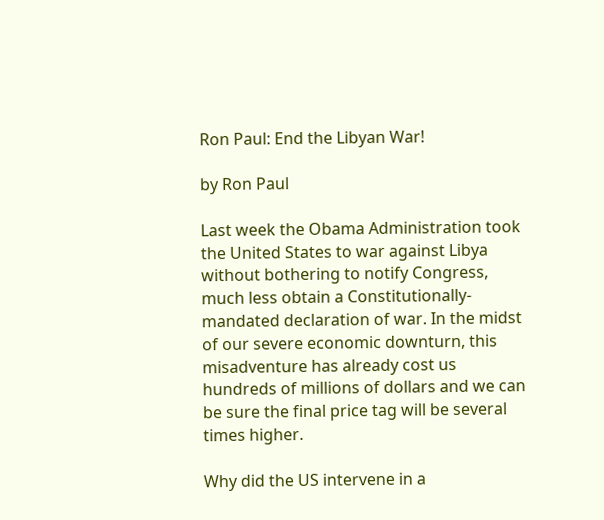Ron Paul: End the Libyan War!

by Ron Paul

Last week the Obama Administration took the United States to war against Libya without bothering to notify Congress, much less obtain a Constitutionally-mandated declaration of war. In the midst of our severe economic downturn, this misadventure has already cost us hundreds of millions of dollars and we can be sure the final price tag will be several times higher.

Why did the US intervene in a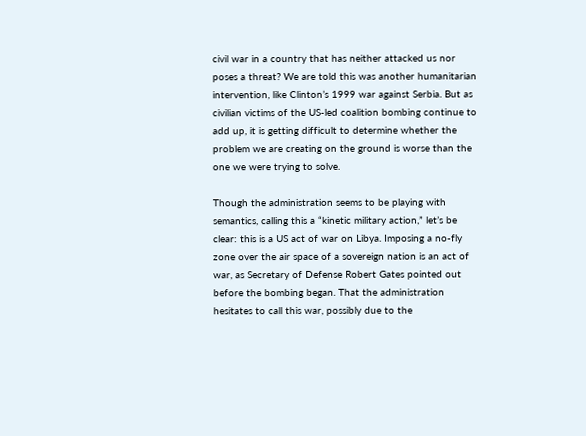civil war in a country that has neither attacked us nor poses a threat? We are told this was another humanitarian intervention, like Clinton’s 1999 war against Serbia. But as civilian victims of the US-led coalition bombing continue to add up, it is getting difficult to determine whether the problem we are creating on the ground is worse than the one we were trying to solve.

Though the administration seems to be playing with semantics, calling this a “kinetic military action,” let’s be clear: this is a US act of war on Libya. Imposing a no-fly zone over the air space of a sovereign nation is an act of war, as Secretary of Defense Robert Gates pointed out before the bombing began. That the administration hesitates to call this war, possibly due to the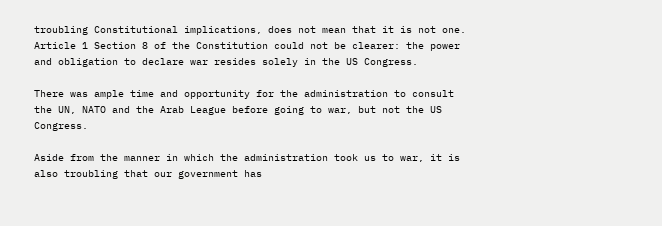troubling Constitutional implications, does not mean that it is not one. Article 1 Section 8 of the Constitution could not be clearer: the power and obligation to declare war resides solely in the US Congress.

There was ample time and opportunity for the administration to consult the UN, NATO and the Arab League before going to war, but not the US Congress.

Aside from the manner in which the administration took us to war, it is also troubling that our government has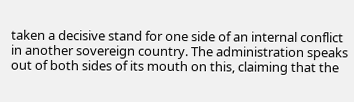taken a decisive stand for one side of an internal conflict in another sovereign country. The administration speaks out of both sides of its mouth on this, claiming that the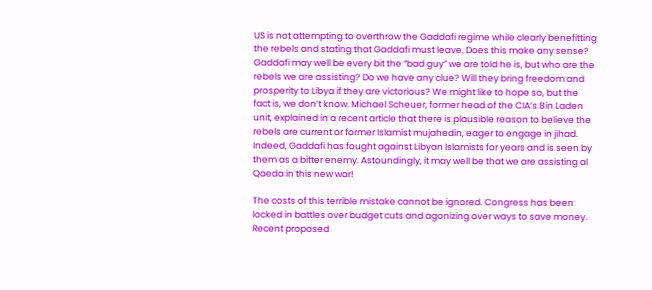US is not attempting to overthrow the Gaddafi regime while clearly benefitting the rebels and stating that Gaddafi must leave. Does this make any sense? Gaddafi may well be every bit the “bad guy” we are told he is, but who are the rebels we are assisting? Do we have any clue? Will they bring freedom and prosperity to Libya if they are victorious? We might like to hope so, but the fact is, we don’t know. Michael Scheuer, former head of the CIA’s Bin Laden unit, explained in a recent article that there is plausible reason to believe the rebels are current or former Islamist mujahedin, eager to engage in jihad. Indeed, Gaddafi has fought against Libyan Islamists for years and is seen by them as a bitter enemy. Astoundingly, it may well be that we are assisting al Qaeda in this new war!

The costs of this terrible mistake cannot be ignored. Congress has been locked in battles over budget cuts and agonizing over ways to save money. Recent proposed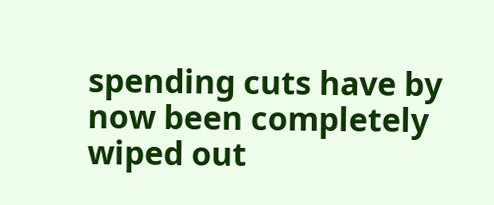spending cuts have by now been completely wiped out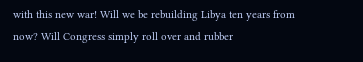with this new war! Will we be rebuilding Libya ten years from now? Will Congress simply roll over and rubber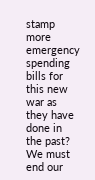stamp more emergency spending bills for this new war as they have done in the past? We must end our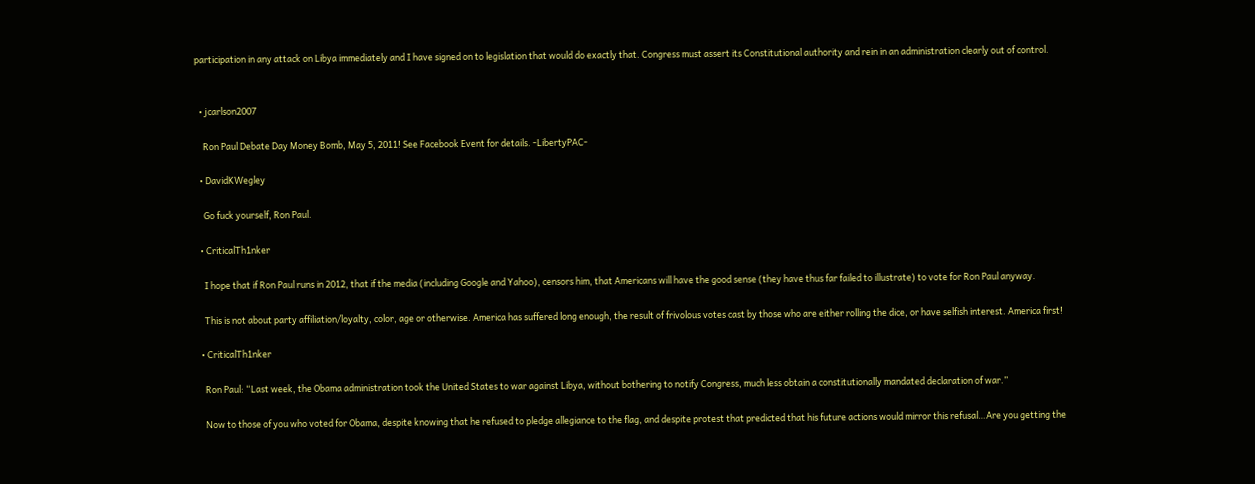participation in any attack on Libya immediately and I have signed on to legislation that would do exactly that. Congress must assert its Constitutional authority and rein in an administration clearly out of control.


  • jcarlson2007

    Ron Paul Debate Day Money Bomb, May 5, 2011! See Facebook Event for details. -LibertyPAC-

  • DavidKWegley

    Go fuck yourself, Ron Paul.

  • CriticalTh1nker

    I hope that if Ron Paul runs in 2012, that if the media (including Google and Yahoo), censors him, that Americans will have the good sense (they have thus far failed to illustrate) to vote for Ron Paul anyway.

    This is not about party affiliation/loyalty, color, age or otherwise. America has suffered long enough, the result of frivolous votes cast by those who are either rolling the dice, or have selfish interest. America first!

  • CriticalTh1nker

    Ron Paul: “Last week, the Obama administration took the United States to war against Libya, without bothering to notify Congress, much less obtain a constitutionally mandated declaration of war.”

    Now to those of you who voted for Obama, despite knowing that he refused to pledge allegiance to the flag, and despite protest that predicted that his future actions would mirror this refusal…Are you getting the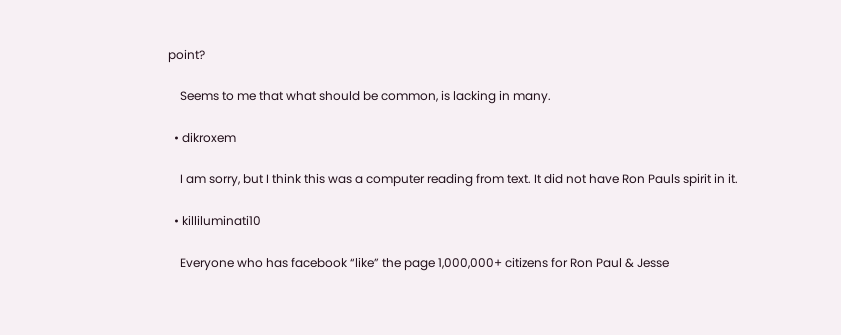point?

    Seems to me that what should be common, is lacking in many.

  • dikroxem

    I am sorry, but I think this was a computer reading from text. It did not have Ron Pauls spirit in it.

  • killiluminati10

    Everyone who has facebook “like” the page 1,000,000+ citizens for Ron Paul & Jesse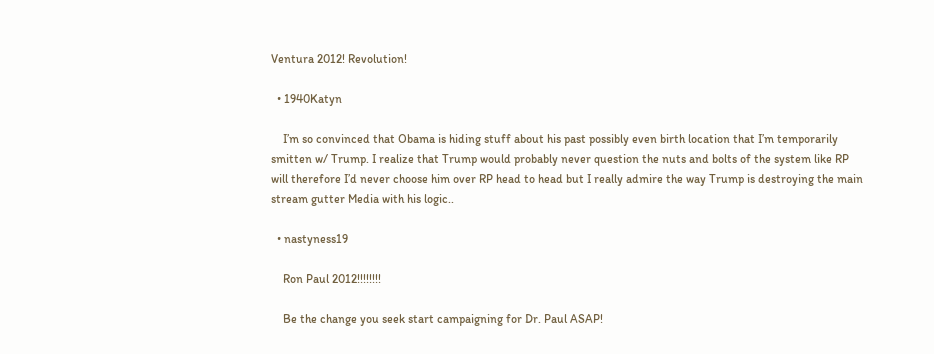Ventura 2012! Revolution!

  • 1940Katyn

    I’m so convinced that Obama is hiding stuff about his past possibly even birth location that I’m temporarily smitten w/ Trump. I realize that Trump would probably never question the nuts and bolts of the system like RP will therefore I’d never choose him over RP head to head but I really admire the way Trump is destroying the main stream gutter Media with his logic..

  • nastyness19

    Ron Paul 2012!!!!!!!!

    Be the change you seek start campaigning for Dr. Paul ASAP!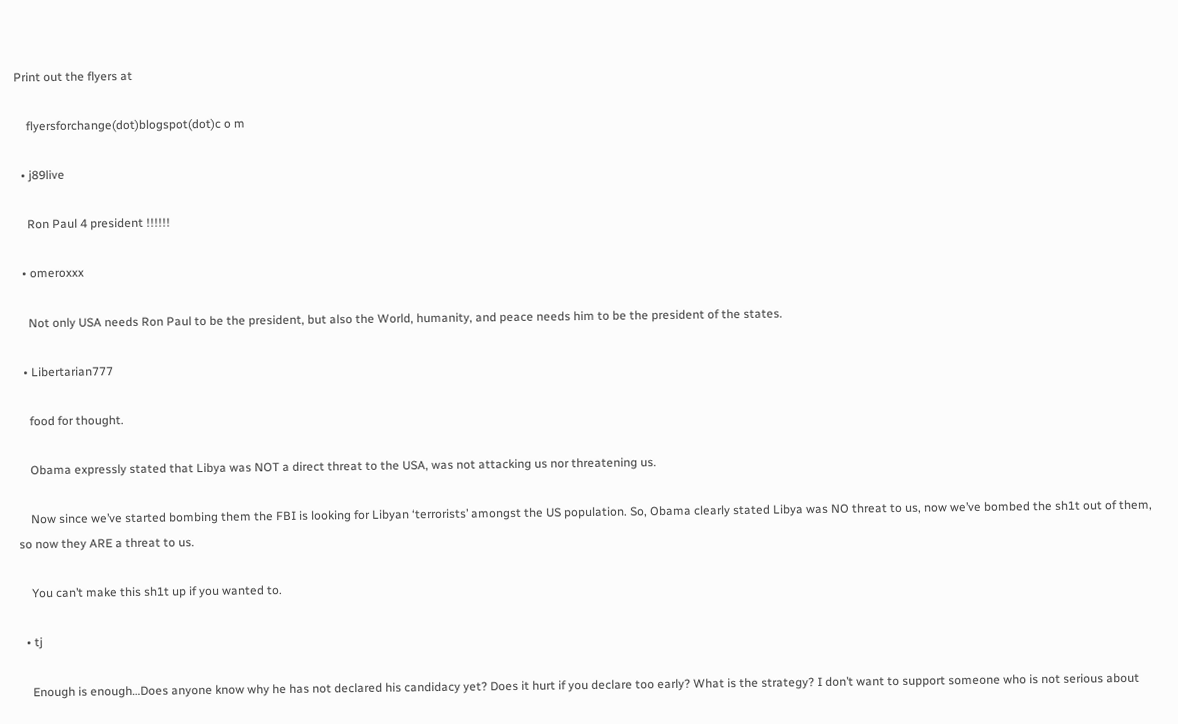Print out the flyers at

    flyersforchange(dot)blogspot(dot)c o m

  • j89live

    Ron Paul 4 president !!!!!!

  • omeroxxx

    Not only USA needs Ron Paul to be the president, but also the World, humanity, and peace needs him to be the president of the states.

  • Libertarian777

    food for thought.

    Obama expressly stated that Libya was NOT a direct threat to the USA, was not attacking us nor threatening us.

    Now since we’ve started bombing them the FBI is looking for Libyan ‘terrorists’ amongst the US population. So, Obama clearly stated Libya was NO threat to us, now we’ve bombed the sh1t out of them, so now they ARE a threat to us.

    You can’t make this sh1t up if you wanted to.

  • tj

    Enough is enough…Does anyone know why he has not declared his candidacy yet? Does it hurt if you declare too early? What is the strategy? I don’t want to support someone who is not serious about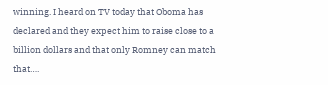winning. I heard on TV today that Oboma has declared and they expect him to raise close to a billion dollars and that only Romney can match that….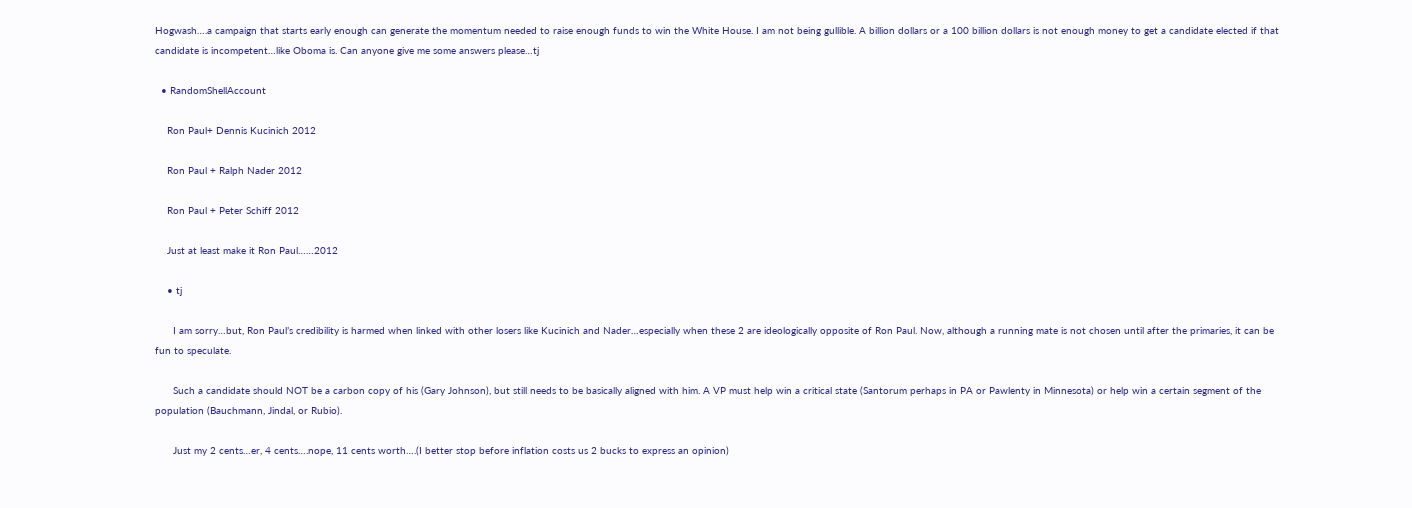Hogwash….a campaign that starts early enough can generate the momentum needed to raise enough funds to win the White House. I am not being gullible. A billion dollars or a 100 billion dollars is not enough money to get a candidate elected if that candidate is incompetent…like Oboma is. Can anyone give me some answers please…tj

  • RandomShellAccount

    Ron Paul+ Dennis Kucinich 2012

    Ron Paul + Ralph Nader 2012

    Ron Paul + Peter Schiff 2012

    Just at least make it Ron Paul……2012

    • tj

      I am sorry…but, Ron Paul’s credibility is harmed when linked with other losers like Kucinich and Nader…especially when these 2 are ideologically opposite of Ron Paul. Now, although a running mate is not chosen until after the primaries, it can be fun to speculate.

      Such a candidate should NOT be a carbon copy of his (Gary Johnson), but still needs to be basically aligned with him. A VP must help win a critical state (Santorum perhaps in PA or Pawlenty in Minnesota) or help win a certain segment of the population (Bauchmann, Jindal, or Rubio).

      Just my 2 cents…er, 4 cents….nope, 11 cents worth….(I better stop before inflation costs us 2 bucks to express an opinion)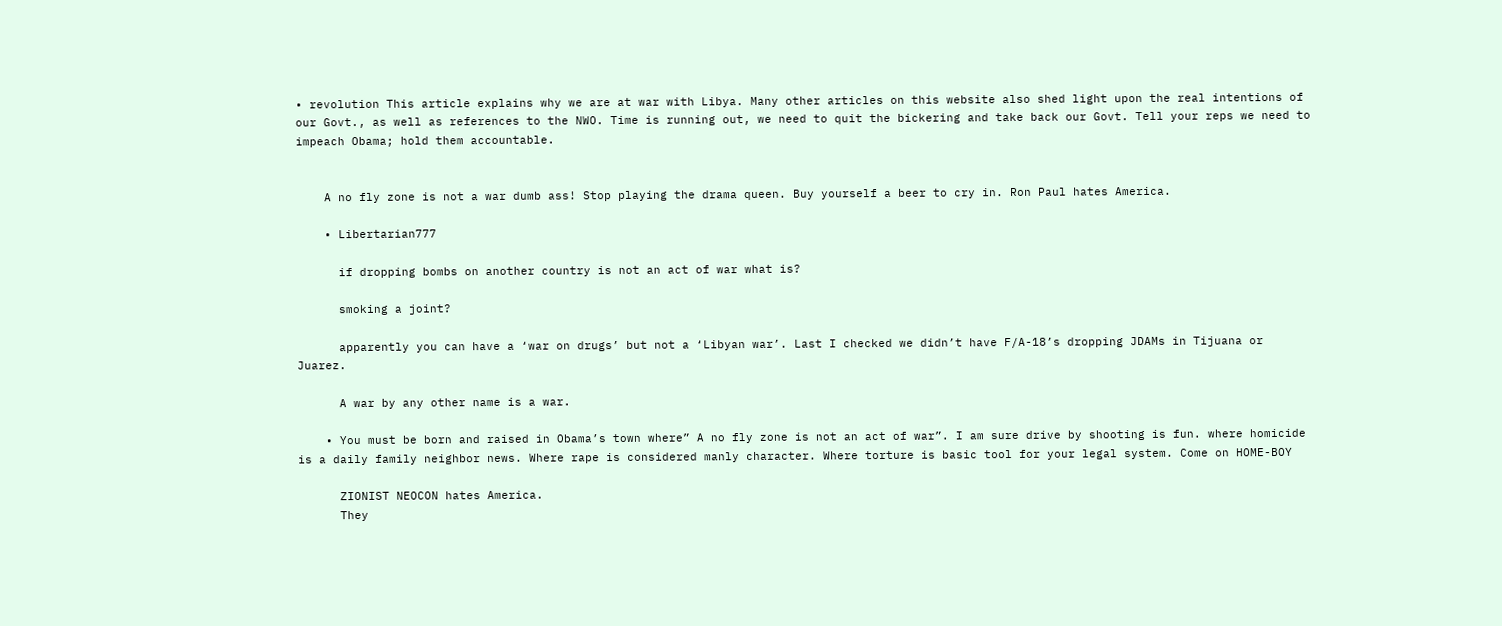• revolution This article explains why we are at war with Libya. Many other articles on this website also shed light upon the real intentions of our Govt., as well as references to the NWO. Time is running out, we need to quit the bickering and take back our Govt. Tell your reps we need to impeach Obama; hold them accountable.


    A no fly zone is not a war dumb ass! Stop playing the drama queen. Buy yourself a beer to cry in. Ron Paul hates America.

    • Libertarian777

      if dropping bombs on another country is not an act of war what is?

      smoking a joint?

      apparently you can have a ‘war on drugs’ but not a ‘Libyan war’. Last I checked we didn’t have F/A-18’s dropping JDAMs in Tijuana or Juarez.

      A war by any other name is a war.

    • You must be born and raised in Obama’s town where” A no fly zone is not an act of war”. I am sure drive by shooting is fun. where homicide is a daily family neighbor news. Where rape is considered manly character. Where torture is basic tool for your legal system. Come on HOME-BOY

      ZIONIST NEOCON hates America.
      They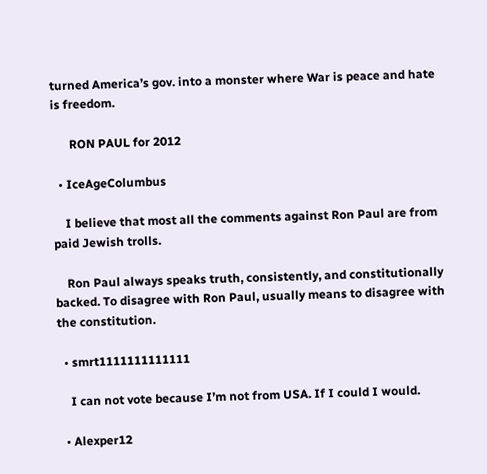turned America’s gov. into a monster where War is peace and hate is freedom.

      RON PAUL for 2012

  • IceAgeColumbus

    I believe that most all the comments against Ron Paul are from paid Jewish trolls.

    Ron Paul always speaks truth, consistently, and constitutionally backed. To disagree with Ron Paul, usually means to disagree with the constitution.

  • smrt1111111111111

    I can not vote because I’m not from USA. If I could I would.

  • Alexper12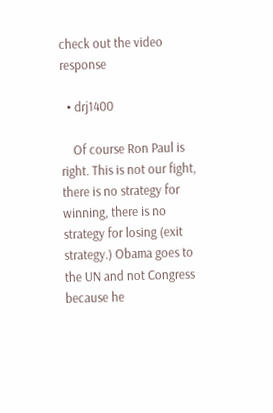check out the video response

  • drj1400

    Of course Ron Paul is right. This is not our fight, there is no strategy for winning, there is no strategy for losing (exit strategy.) Obama goes to the UN and not Congress because he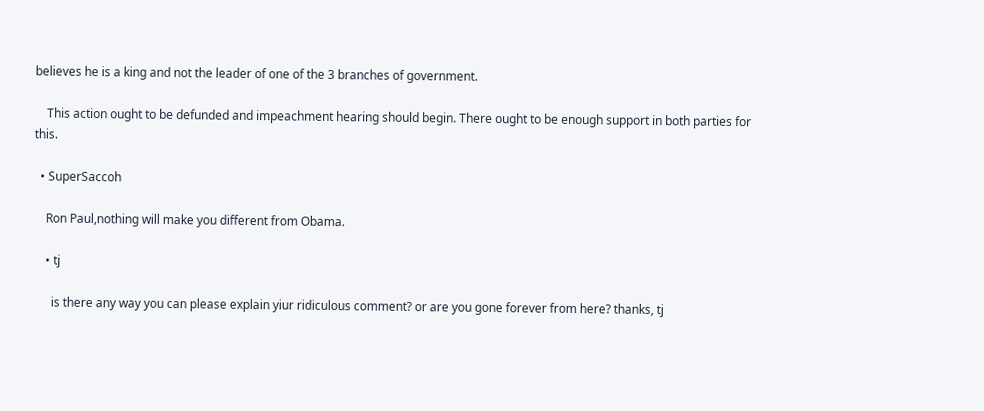believes he is a king and not the leader of one of the 3 branches of government.

    This action ought to be defunded and impeachment hearing should begin. There ought to be enough support in both parties for this.

  • SuperSaccoh

    Ron Paul,nothing will make you different from Obama.

    • tj

      is there any way you can please explain yiur ridiculous comment? or are you gone forever from here? thanks, tj